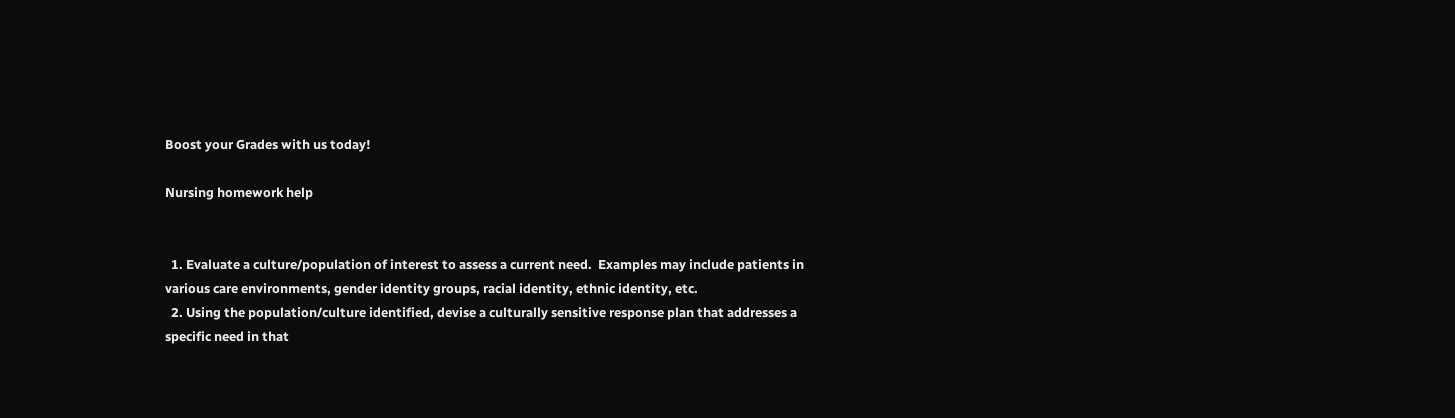Boost your Grades with us today!

Nursing homework help


  1. Evaluate a culture/population of interest to assess a current need.  Examples may include patients in various care environments, gender identity groups, racial identity, ethnic identity, etc.
  2. Using the population/culture identified, devise a culturally sensitive response plan that addresses a specific need in that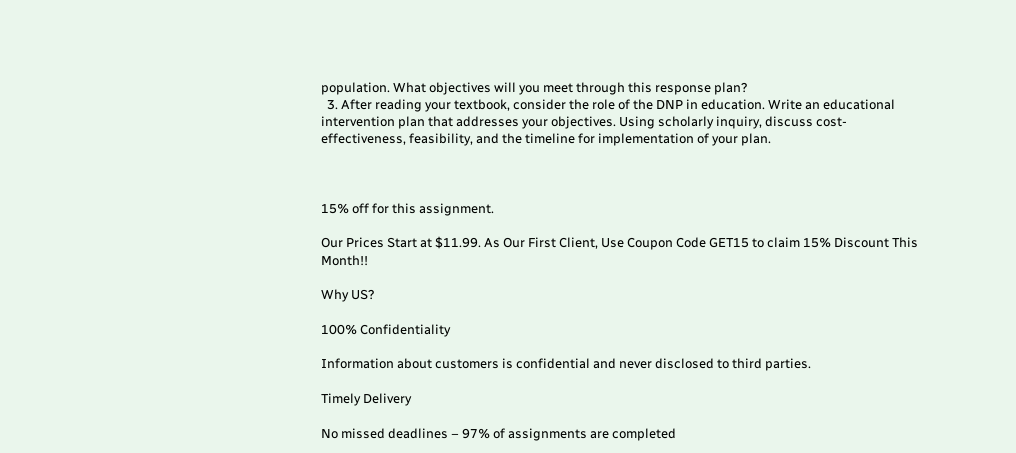population. What objectives will you meet through this response plan?
  3. After reading your textbook, consider the role of the DNP in education. Write an educational intervention plan that addresses your objectives. Using scholarly inquiry, discuss cost-effectiveness, feasibility, and the timeline for implementation of your plan.



15% off for this assignment.

Our Prices Start at $11.99. As Our First Client, Use Coupon Code GET15 to claim 15% Discount This Month!!

Why US?

100% Confidentiality

Information about customers is confidential and never disclosed to third parties.

Timely Delivery

No missed deadlines – 97% of assignments are completed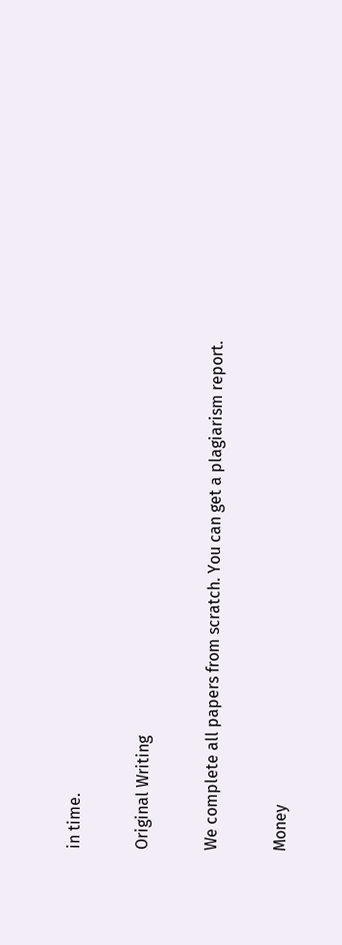in time.

Original Writing

We complete all papers from scratch. You can get a plagiarism report.

Money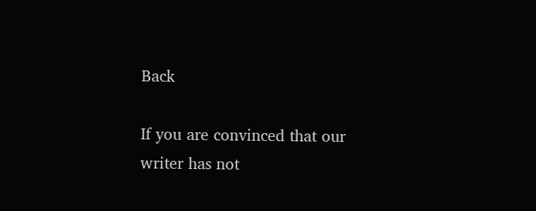Back

If you are convinced that our writer has not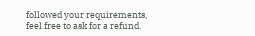followed your requirements, feel free to ask for a refund.